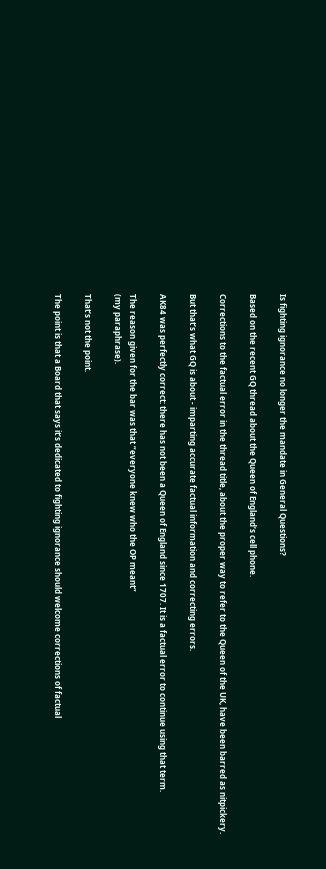Is fighting ignorance no longer the mandate in General Questions?

Based on the recent GQ thread about the Queen of England’s cell phone.

Corrections to the factual error in the thread title, about the proper way to refer to the Queen of the UK, have been barred as nitpickery.

But that’s what GQ is about - imparting accurate factual information and correcting errors.

AK84 was perfectly correct: there has not been a Queen of England since 1707. It is a factual error to continue using that term.

The reason given for the bar was that “everyone knew who the OP meant”
(my paraphrase).

That’s not the point.

The point is that a Board that says it’s dedicated to fighting ignorance should welcome corrections of factual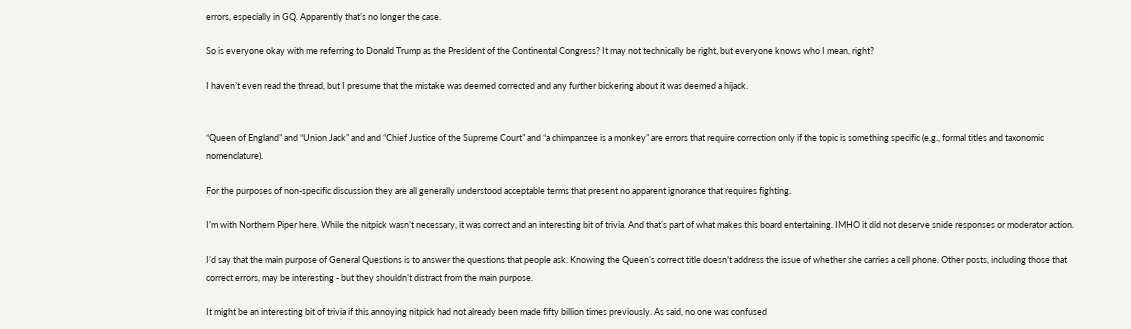errors, especially in GQ. Apparently that’s no longer the case.

So is everyone okay with me referring to Donald Trump as the President of the Continental Congress? It may not technically be right, but everyone knows who I mean, right?

I haven’t even read the thread, but I presume that the mistake was deemed corrected and any further bickering about it was deemed a hijack.


“Queen of England” and “Union Jack” and and “Chief Justice of the Supreme Court” and “a chimpanzee is a monkey” are errors that require correction only if the topic is something specific (e.g., formal titles and taxonomic nomenclature).

For the purposes of non-specific discussion they are all generally understood acceptable terms that present no apparent ignorance that requires fighting.

I’m with Northern Piper here. While the nitpick wasn’t necessary, it was correct and an interesting bit of trivia. And that’s part of what makes this board entertaining. IMHO it did not deserve snide responses or moderator action.

I’d say that the main purpose of General Questions is to answer the questions that people ask. Knowing the Queen’s correct title doesn’t address the issue of whether she carries a cell phone. Other posts, including those that correct errors, may be interesting - but they shouldn’t distract from the main purpose.

It might be an interesting bit of trivia if this annoying nitpick had not already been made fifty billion times previously. As said, no one was confused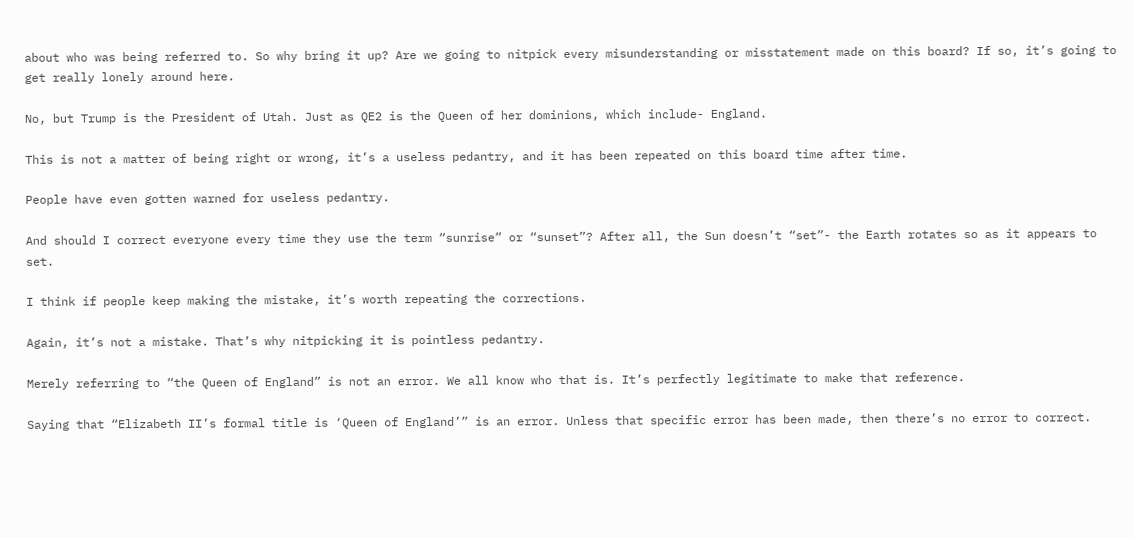about who was being referred to. So why bring it up? Are we going to nitpick every misunderstanding or misstatement made on this board? If so, it’s going to get really lonely around here.

No, but Trump is the President of Utah. Just as QE2 is the Queen of her dominions, which include- England.

This is not a matter of being right or wrong, it’s a useless pedantry, and it has been repeated on this board time after time.

People have even gotten warned for useless pedantry.

And should I correct everyone every time they use the term “sunrise” or “sunset”? After all, the Sun doesn’t “set”- the Earth rotates so as it appears to set.

I think if people keep making the mistake, it’s worth repeating the corrections.

Again, it’s not a mistake. That’s why nitpicking it is pointless pedantry.

Merely referring to “the Queen of England” is not an error. We all know who that is. It’s perfectly legitimate to make that reference.

Saying that “Elizabeth II’s formal title is ‘Queen of England’” is an error. Unless that specific error has been made, then there’s no error to correct.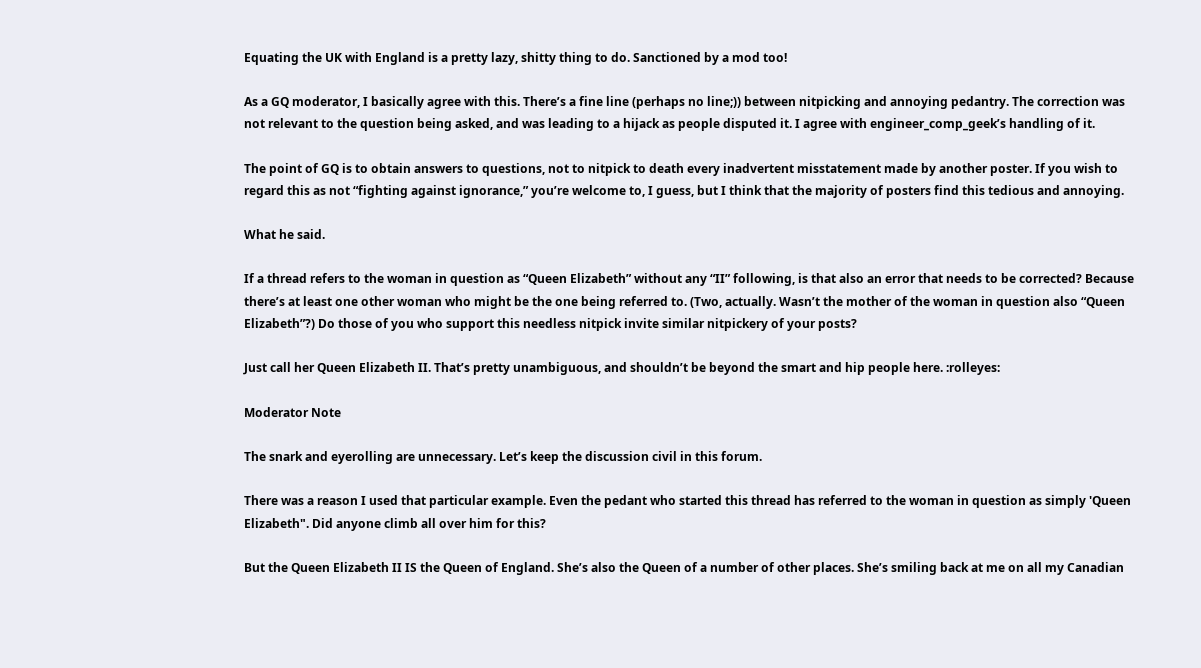Equating the UK with England is a pretty lazy, shitty thing to do. Sanctioned by a mod too!

As a GQ moderator, I basically agree with this. There’s a fine line (perhaps no line;)) between nitpicking and annoying pedantry. The correction was not relevant to the question being asked, and was leading to a hijack as people disputed it. I agree with engineer_comp_geek’s handling of it.

The point of GQ is to obtain answers to questions, not to nitpick to death every inadvertent misstatement made by another poster. If you wish to regard this as not “fighting against ignorance,” you’re welcome to, I guess, but I think that the majority of posters find this tedious and annoying.

What he said.

If a thread refers to the woman in question as “Queen Elizabeth” without any “II” following, is that also an error that needs to be corrected? Because there’s at least one other woman who might be the one being referred to. (Two, actually. Wasn’t the mother of the woman in question also “Queen Elizabeth”?) Do those of you who support this needless nitpick invite similar nitpickery of your posts?

Just call her Queen Elizabeth II. That’s pretty unambiguous, and shouldn’t be beyond the smart and hip people here. :rolleyes:

Moderator Note

The snark and eyerolling are unnecessary. Let’s keep the discussion civil in this forum.

There was a reason I used that particular example. Even the pedant who started this thread has referred to the woman in question as simply 'Queen Elizabeth". Did anyone climb all over him for this?

But the Queen Elizabeth II IS the Queen of England. She’s also the Queen of a number of other places. She’s smiling back at me on all my Canadian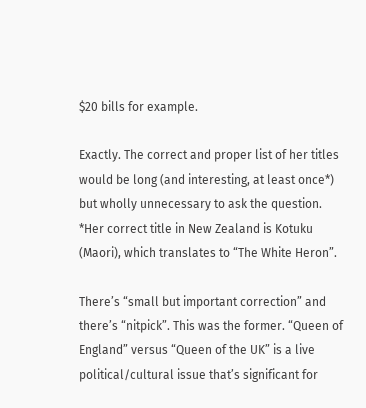$20 bills for example.

Exactly. The correct and proper list of her titles would be long (and interesting, at least once*) but wholly unnecessary to ask the question.
*Her correct title in New Zealand is Kotuku (Maori), which translates to “The White Heron”.

There’s “small but important correction” and there’s “nitpick”. This was the former. “Queen of England” versus “Queen of the UK” is a live political/cultural issue that’s significant for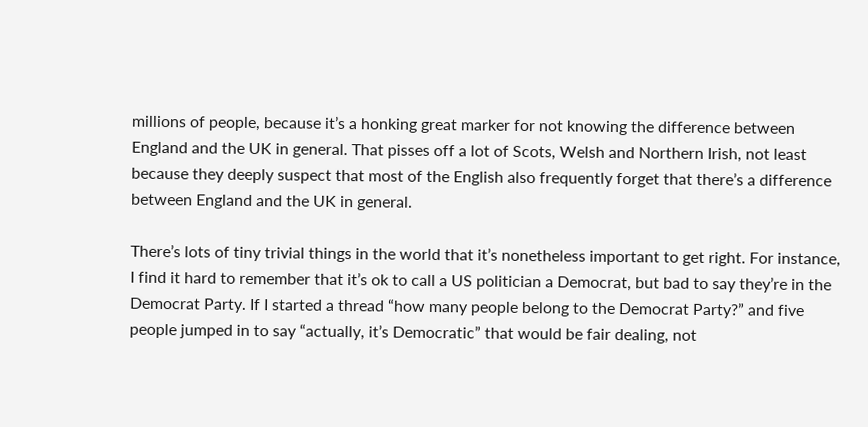millions of people, because it’s a honking great marker for not knowing the difference between England and the UK in general. That pisses off a lot of Scots, Welsh and Northern Irish, not least because they deeply suspect that most of the English also frequently forget that there’s a difference between England and the UK in general.

There’s lots of tiny trivial things in the world that it’s nonetheless important to get right. For instance, I find it hard to remember that it’s ok to call a US politician a Democrat, but bad to say they’re in the Democrat Party. If I started a thread “how many people belong to the Democrat Party?” and five people jumped in to say “actually, it’s Democratic” that would be fair dealing, not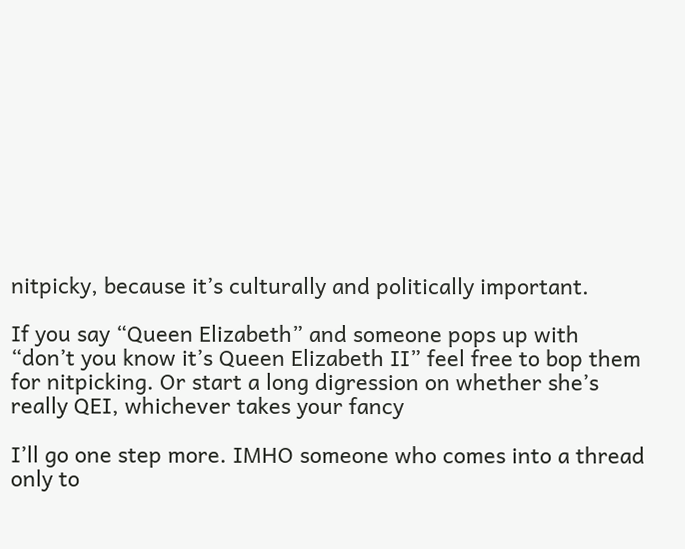nitpicky, because it’s culturally and politically important.

If you say “Queen Elizabeth” and someone pops up with “don’t you know it’s Queen Elizabeth II” feel free to bop them for nitpicking. Or start a long digression on whether she’s really QEI, whichever takes your fancy

I’ll go one step more. IMHO someone who comes into a thread only to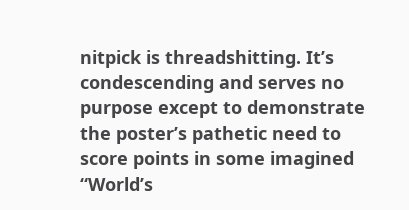nitpick is threadshitting. It’s condescending and serves no purpose except to demonstrate the poster’s pathetic need to score points in some imagined “World’s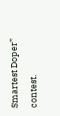Smartest Doper” contest.